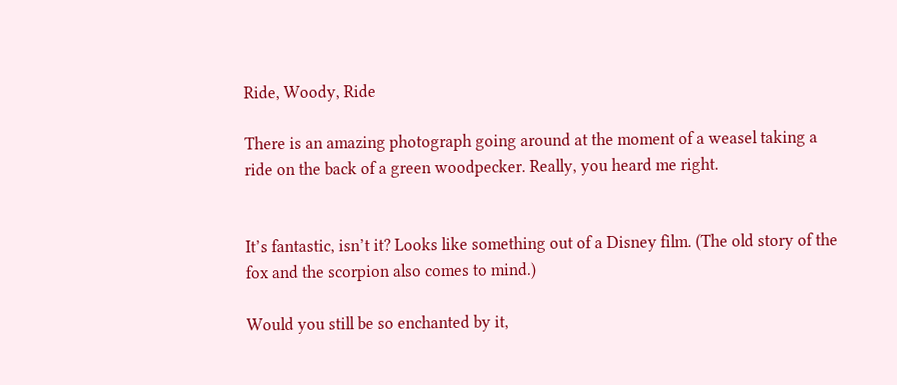Ride, Woody, Ride

There is an amazing photograph going around at the moment of a weasel taking a ride on the back of a green woodpecker. Really, you heard me right.


It’s fantastic, isn’t it? Looks like something out of a Disney film. (The old story of the fox and the scorpion also comes to mind.)

Would you still be so enchanted by it,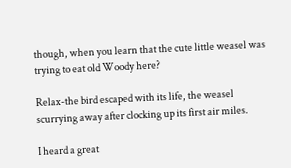though, when you learn that the cute little weasel was trying to eat old Woody here?

Relax-the bird escaped with its life, the weasel scurrying away after clocking up its first air miles.

I heard a great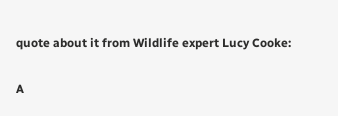quote about it from Wildlife expert Lucy Cooke:

A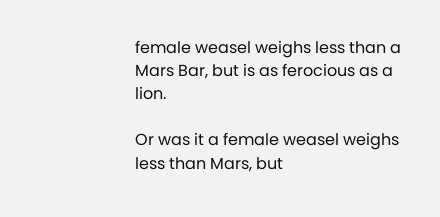female weasel weighs less than a Mars Bar, but is as ferocious as a lion.

Or was it a female weasel weighs less than Mars, but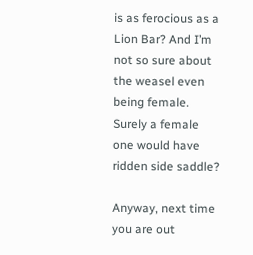is as ferocious as a Lion Bar? And I’m not so sure about the weasel even being female. Surely a female one would have ridden side saddle?

Anyway, next time you are out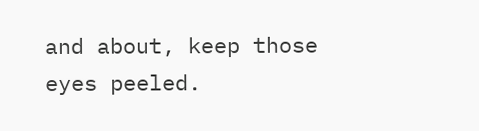and about, keep those eyes peeled.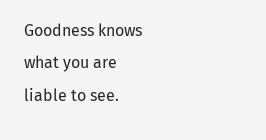Goodness knows what you are liable to see.